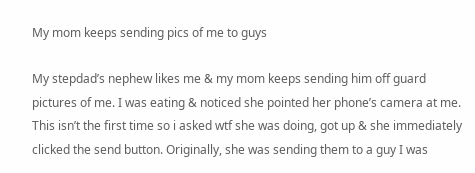My mom keeps sending pics of me to guys

My stepdad’s nephew likes me & my mom keeps sending him off guard pictures of me. I was eating & noticed she pointed her phone’s camera at me. This isn’t the first time so i asked wtf she was doing, got up & she immediately clicked the send button. Originally, she was sending them to a guy I was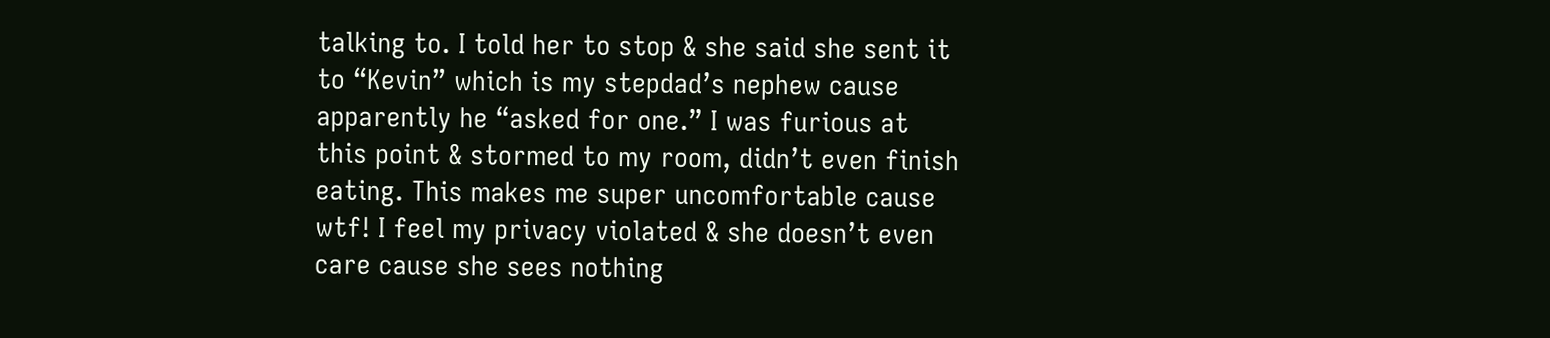talking to. I told her to stop & she said she sent it to “Kevin” which is my stepdad’s nephew cause apparently he “asked for one.” I was furious at this point & stormed to my room, didn’t even finish eating. This makes me super uncomfortable cause wtf! I feel my privacy violated & she doesn’t even care cause she sees nothing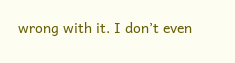wrong with it. I don’t even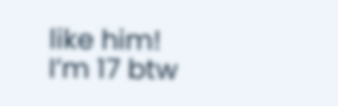like him! I’m 17 btw